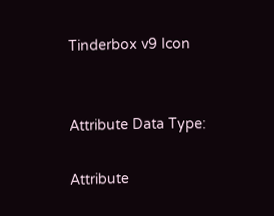Tinderbox v9 Icon


Attribute Data Type:

Attribute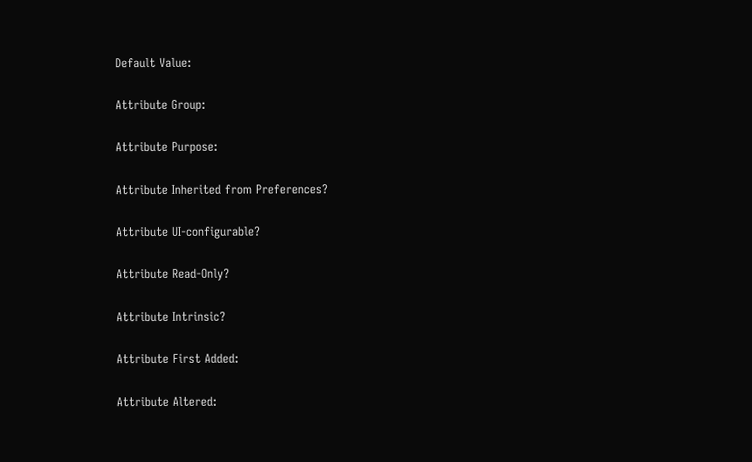Default Value:

Attribute Group:

Attribute Purpose:

Attribute Inherited from Preferences?

Attribute UI-configurable?

Attribute Read-Only?

Attribute Intrinsic?

Attribute First Added:

Attribute Altered: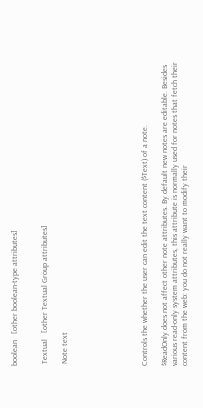boolean   [other boolean-type attributes]


 Textual   [other Textual Group attributes]

 Note text







Controls the whether the user can edit the text content ($Text) of a note.

$ReadOnly does not affect other note attributes. By default new notes are editable. Besides various read-only system attributes, this attribute is normally used for notes that fetch their content from the web: you do not really want to modify their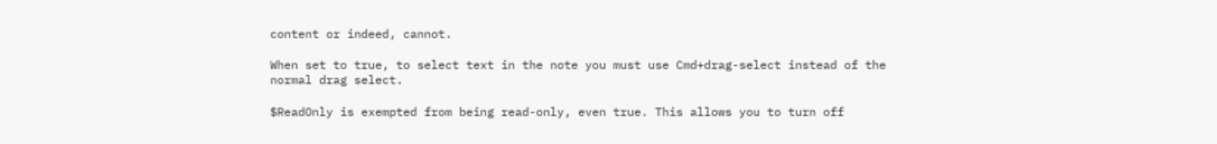content or indeed, cannot.

When set to true, to select text in the note you must use Cmd+drag-select instead of the normal drag select.

$ReadOnly is exempted from being read-only, even true. This allows you to turn off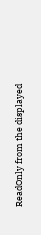ReadOnly from the displayed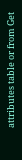attributes table or from Get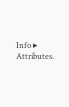Info ▸ Attributes.